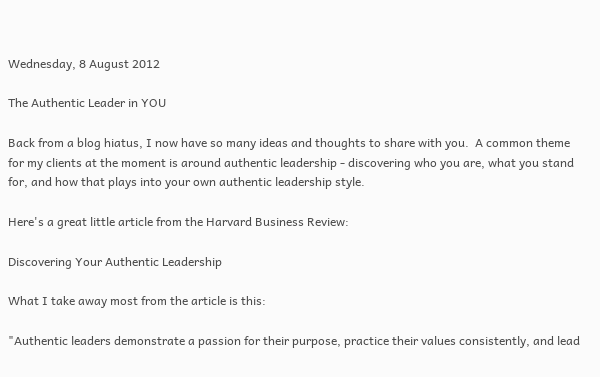Wednesday, 8 August 2012

The Authentic Leader in YOU

Back from a blog hiatus, I now have so many ideas and thoughts to share with you.  A common theme for my clients at the moment is around authentic leadership - discovering who you are, what you stand for, and how that plays into your own authentic leadership style.

Here's a great little article from the Harvard Business Review:

Discovering Your Authentic Leadership

What I take away most from the article is this:

"Authentic leaders demonstrate a passion for their purpose, practice their values consistently, and lead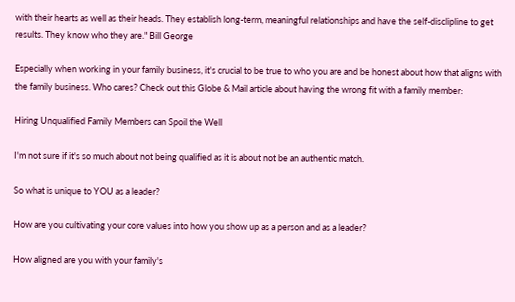with their hearts as well as their heads. They establish long-term, meaningful relationships and have the self-disclipline to get results. They know who they are." Bill George

Especially when working in your family business, it's crucial to be true to who you are and be honest about how that aligns with the family business. Who cares? Check out this Globe & Mail article about having the wrong fit with a family member:

Hiring Unqualified Family Members can Spoil the Well

I'm not sure if it's so much about not being qualified as it is about not be an authentic match.

So what is unique to YOU as a leader?

How are you cultivating your core values into how you show up as a person and as a leader?

How aligned are you with your family's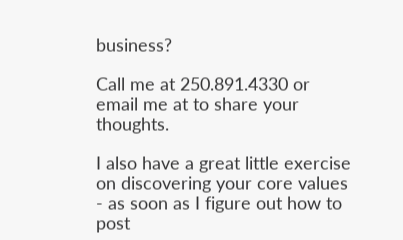business?

Call me at 250.891.4330 or email me at to share your thoughts.

I also have a great little exercise on discovering your core values - as soon as I figure out how to post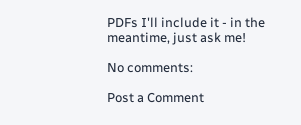PDFs I'll include it - in the meantime, just ask me!

No comments:

Post a Comment